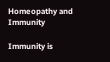Homeopathy and Immunity

Immunity is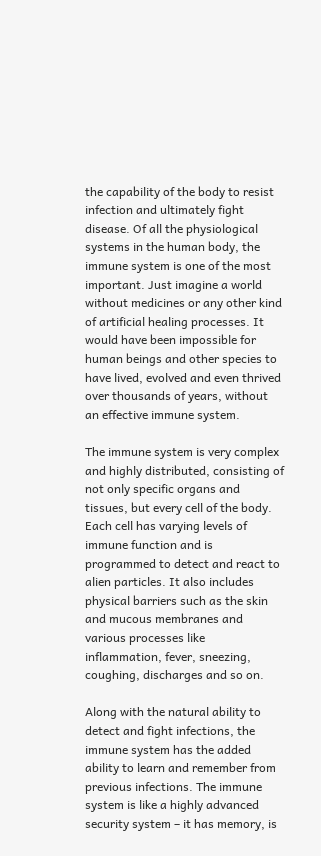the capability of the body to resist infection and ultimately fight disease. Of all the physiological systems in the human body, the immune system is one of the most important. Just imagine a world without medicines or any other kind of artificial healing processes. It would have been impossible for human beings and other species to have lived, evolved and even thrived over thousands of years, without an effective immune system.

The immune system is very complex and highly distributed, consisting of not only specific organs and tissues, but every cell of the body. Each cell has varying levels of immune function and is programmed to detect and react to alien particles. It also includes physical barriers such as the skin and mucous membranes and various processes like inflammation, fever, sneezing, coughing, discharges and so on.

Along with the natural ability to detect and fight infections, the immune system has the added ability to learn and remember from previous infections. The immune system is like a highly advanced security system – it has memory, is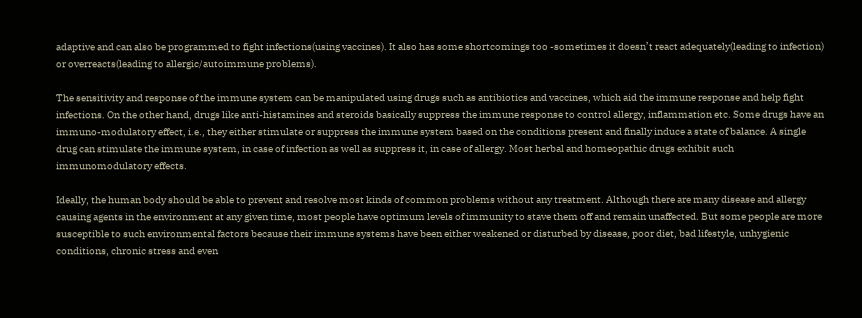adaptive and can also be programmed to fight infections(using vaccines). It also has some shortcomings too -sometimes it doesn’t react adequately(leading to infection) or overreacts(leading to allergic/autoimmune problems).

The sensitivity and response of the immune system can be manipulated using drugs such as antibiotics and vaccines, which aid the immune response and help fight infections. On the other hand, drugs like anti-histamines and steroids basically suppress the immune response to control allergy, inflammation etc. Some drugs have an immuno-modulatory effect, i.e., they either stimulate or suppress the immune system based on the conditions present and finally induce a state of balance. A single drug can stimulate the immune system, in case of infection as well as suppress it, in case of allergy. Most herbal and homeopathic drugs exhibit such immunomodulatory effects.

Ideally, the human body should be able to prevent and resolve most kinds of common problems without any treatment. Although there are many disease and allergy causing agents in the environment at any given time, most people have optimum levels of immunity to stave them off and remain unaffected. But some people are more susceptible to such environmental factors because their immune systems have been either weakened or disturbed by disease, poor diet, bad lifestyle, unhygienic conditions, chronic stress and even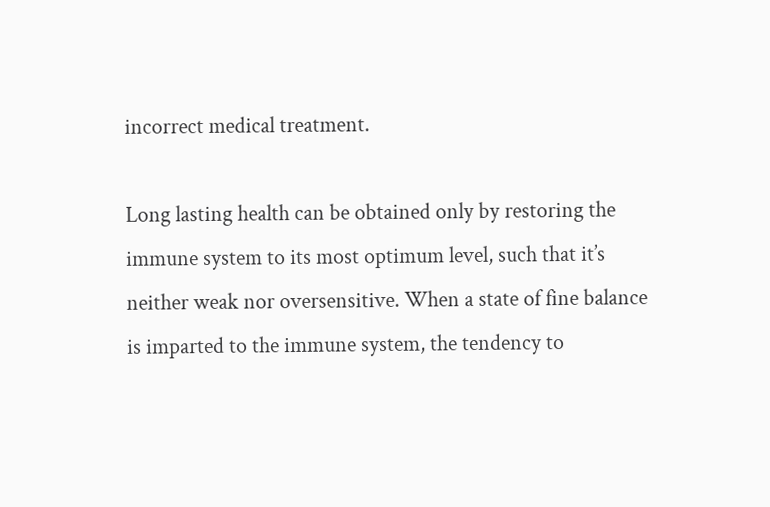incorrect medical treatment.

Long lasting health can be obtained only by restoring the immune system to its most optimum level, such that it’s neither weak nor oversensitive. When a state of fine balance is imparted to the immune system, the tendency to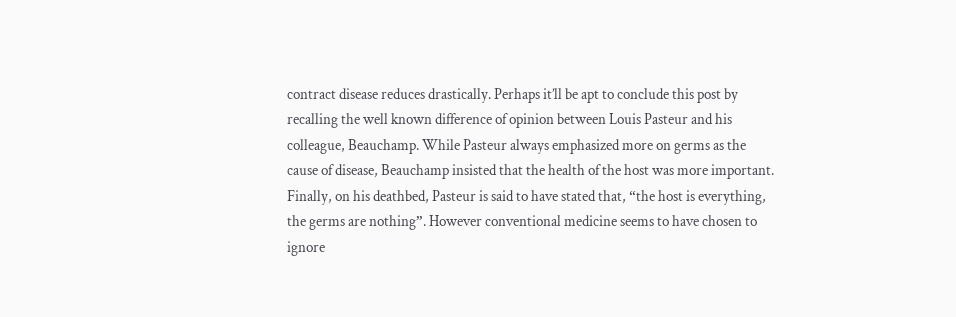contract disease reduces drastically. Perhaps it’ll be apt to conclude this post by recalling the well known difference of opinion between Louis Pasteur and his colleague, Beauchamp. While Pasteur always emphasized more on germs as the cause of disease, Beauchamp insisted that the health of the host was more important. Finally, on his deathbed, Pasteur is said to have stated that, “the host is everything, the germs are nothing”. However conventional medicine seems to have chosen to ignore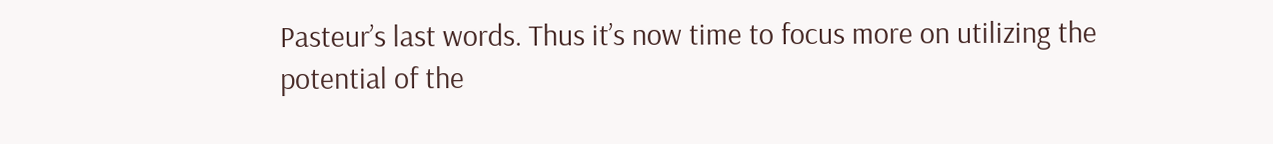Pasteur’s last words. Thus it’s now time to focus more on utilizing the potential of the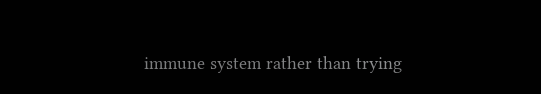immune system rather than trying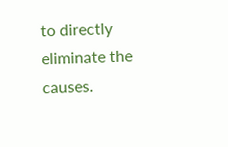to directly eliminate the causes.